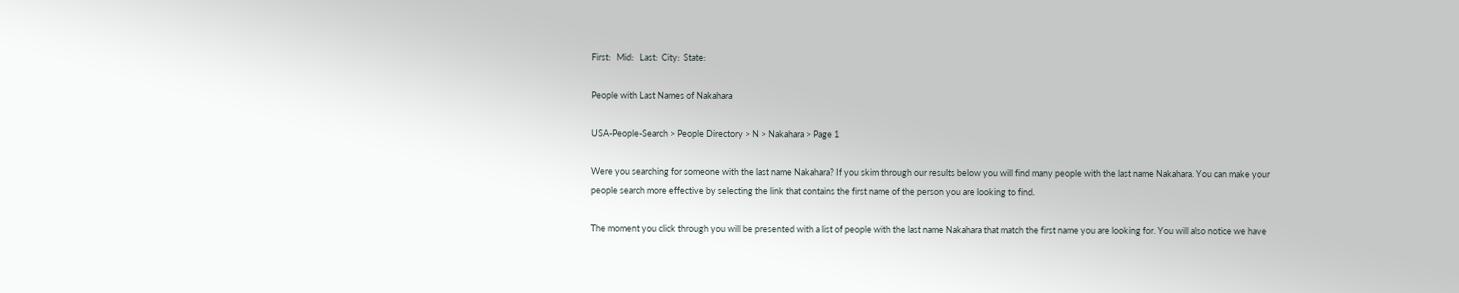First:   Mid:   Last:  City:  State:

People with Last Names of Nakahara

USA-People-Search > People Directory > N > Nakahara > Page 1

Were you searching for someone with the last name Nakahara? If you skim through our results below you will find many people with the last name Nakahara. You can make your people search more effective by selecting the link that contains the first name of the person you are looking to find.

The moment you click through you will be presented with a list of people with the last name Nakahara that match the first name you are looking for. You will also notice we have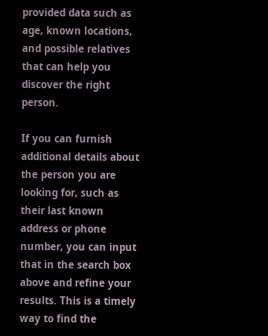provided data such as age, known locations, and possible relatives that can help you discover the right person.

If you can furnish additional details about the person you are looking for, such as their last known address or phone number, you can input that in the search box above and refine your results. This is a timely way to find the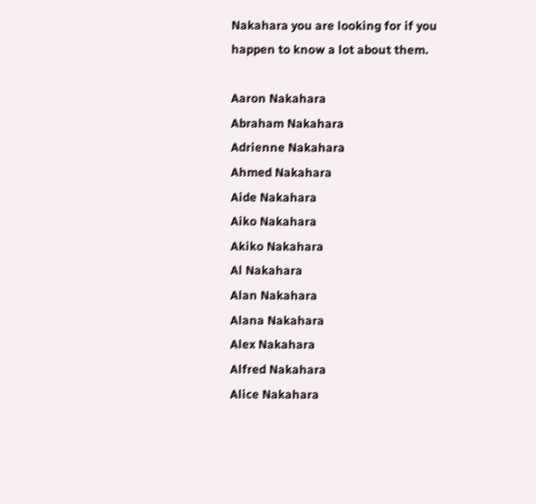Nakahara you are looking for if you happen to know a lot about them.

Aaron Nakahara
Abraham Nakahara
Adrienne Nakahara
Ahmed Nakahara
Aide Nakahara
Aiko Nakahara
Akiko Nakahara
Al Nakahara
Alan Nakahara
Alana Nakahara
Alex Nakahara
Alfred Nakahara
Alice Nakahara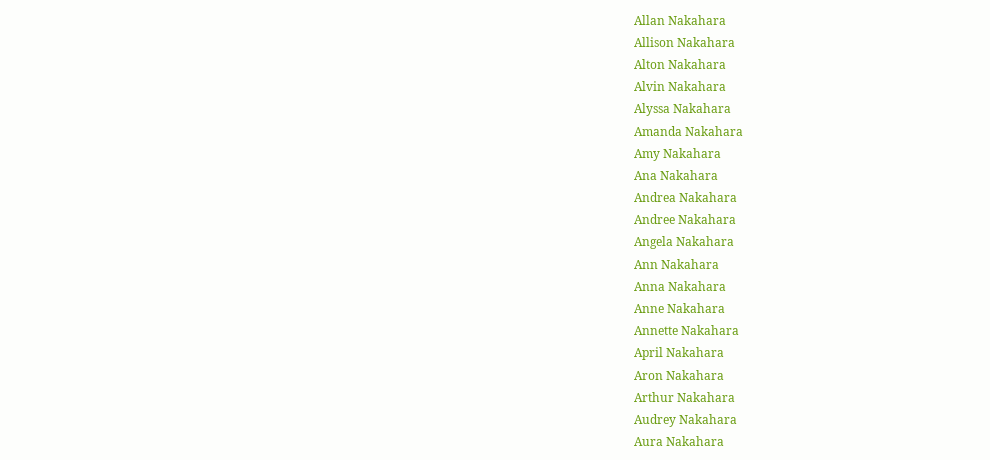Allan Nakahara
Allison Nakahara
Alton Nakahara
Alvin Nakahara
Alyssa Nakahara
Amanda Nakahara
Amy Nakahara
Ana Nakahara
Andrea Nakahara
Andree Nakahara
Angela Nakahara
Ann Nakahara
Anna Nakahara
Anne Nakahara
Annette Nakahara
April Nakahara
Aron Nakahara
Arthur Nakahara
Audrey Nakahara
Aura Nakahara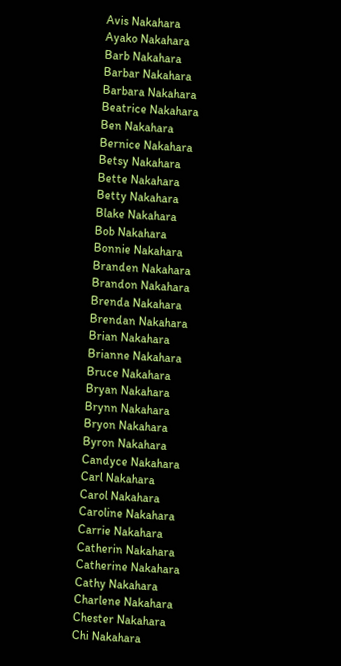Avis Nakahara
Ayako Nakahara
Barb Nakahara
Barbar Nakahara
Barbara Nakahara
Beatrice Nakahara
Ben Nakahara
Bernice Nakahara
Betsy Nakahara
Bette Nakahara
Betty Nakahara
Blake Nakahara
Bob Nakahara
Bonnie Nakahara
Branden Nakahara
Brandon Nakahara
Brenda Nakahara
Brendan Nakahara
Brian Nakahara
Brianne Nakahara
Bruce Nakahara
Bryan Nakahara
Brynn Nakahara
Bryon Nakahara
Byron Nakahara
Candyce Nakahara
Carl Nakahara
Carol Nakahara
Caroline Nakahara
Carrie Nakahara
Catherin Nakahara
Catherine Nakahara
Cathy Nakahara
Charlene Nakahara
Chester Nakahara
Chi Nakahara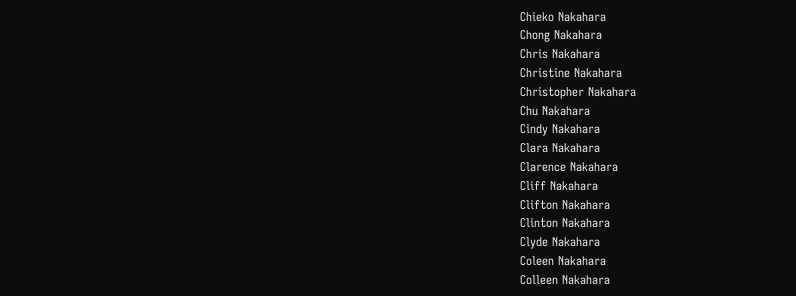Chieko Nakahara
Chong Nakahara
Chris Nakahara
Christine Nakahara
Christopher Nakahara
Chu Nakahara
Cindy Nakahara
Clara Nakahara
Clarence Nakahara
Cliff Nakahara
Clifton Nakahara
Clinton Nakahara
Clyde Nakahara
Coleen Nakahara
Colleen Nakahara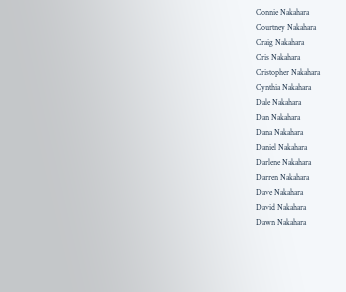Connie Nakahara
Courtney Nakahara
Craig Nakahara
Cris Nakahara
Cristopher Nakahara
Cynthia Nakahara
Dale Nakahara
Dan Nakahara
Dana Nakahara
Daniel Nakahara
Darlene Nakahara
Darren Nakahara
Dave Nakahara
David Nakahara
Dawn Nakahara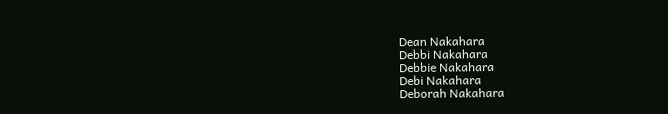Dean Nakahara
Debbi Nakahara
Debbie Nakahara
Debi Nakahara
Deborah Nakahara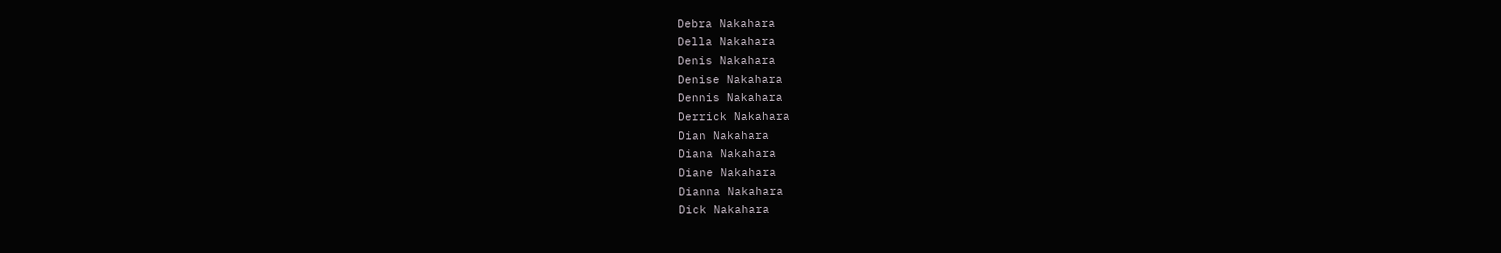Debra Nakahara
Della Nakahara
Denis Nakahara
Denise Nakahara
Dennis Nakahara
Derrick Nakahara
Dian Nakahara
Diana Nakahara
Diane Nakahara
Dianna Nakahara
Dick Nakahara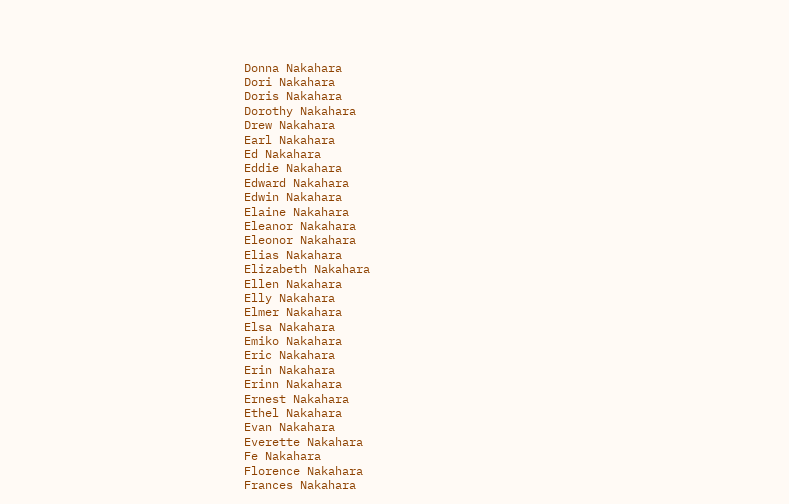Donna Nakahara
Dori Nakahara
Doris Nakahara
Dorothy Nakahara
Drew Nakahara
Earl Nakahara
Ed Nakahara
Eddie Nakahara
Edward Nakahara
Edwin Nakahara
Elaine Nakahara
Eleanor Nakahara
Eleonor Nakahara
Elias Nakahara
Elizabeth Nakahara
Ellen Nakahara
Elly Nakahara
Elmer Nakahara
Elsa Nakahara
Emiko Nakahara
Eric Nakahara
Erin Nakahara
Erinn Nakahara
Ernest Nakahara
Ethel Nakahara
Evan Nakahara
Everette Nakahara
Fe Nakahara
Florence Nakahara
Frances Nakahara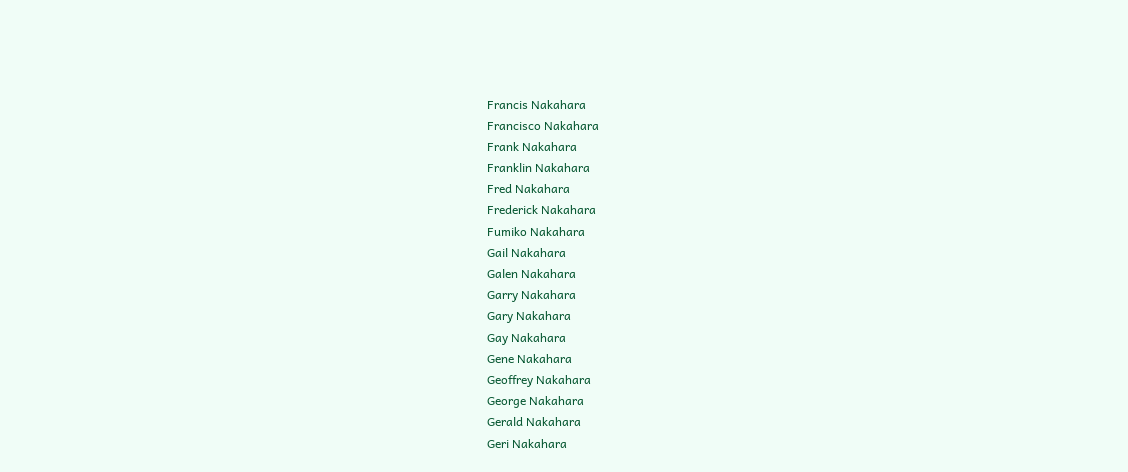Francis Nakahara
Francisco Nakahara
Frank Nakahara
Franklin Nakahara
Fred Nakahara
Frederick Nakahara
Fumiko Nakahara
Gail Nakahara
Galen Nakahara
Garry Nakahara
Gary Nakahara
Gay Nakahara
Gene Nakahara
Geoffrey Nakahara
George Nakahara
Gerald Nakahara
Geri Nakahara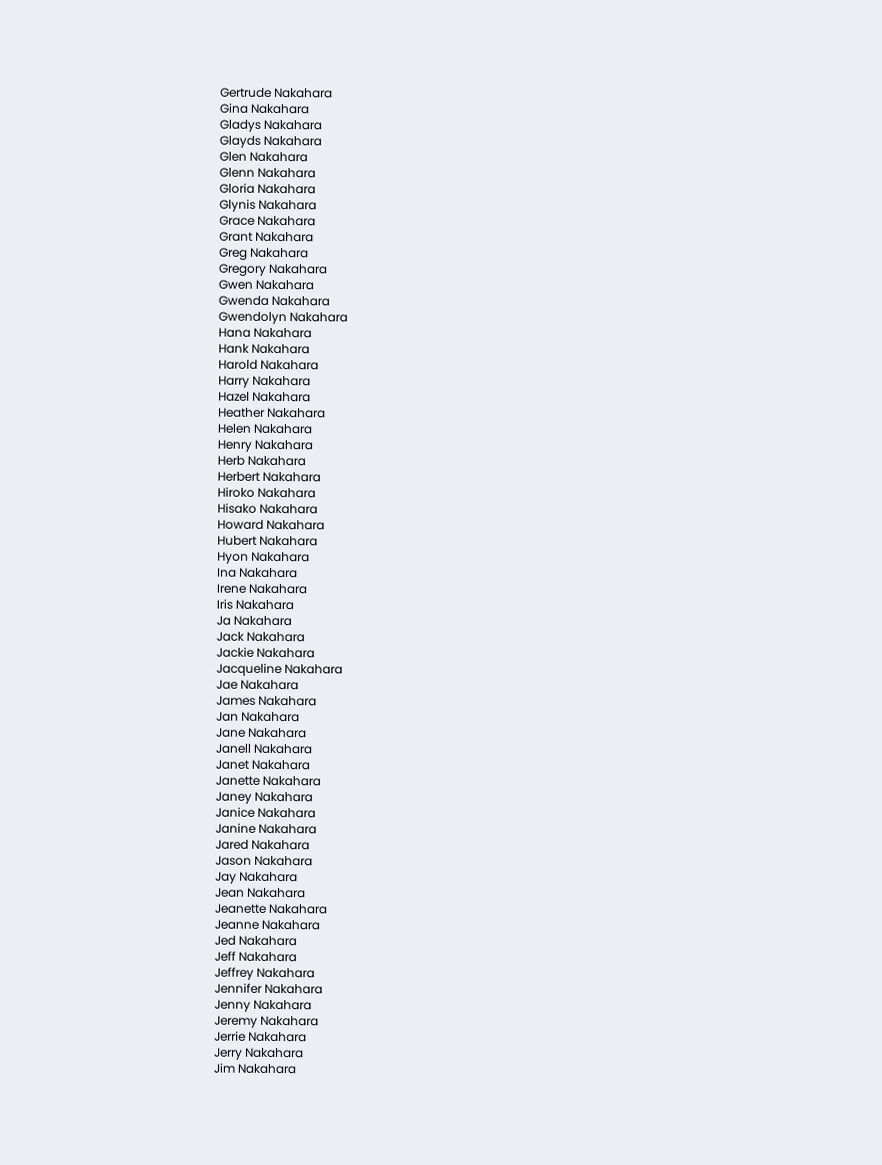Gertrude Nakahara
Gina Nakahara
Gladys Nakahara
Glayds Nakahara
Glen Nakahara
Glenn Nakahara
Gloria Nakahara
Glynis Nakahara
Grace Nakahara
Grant Nakahara
Greg Nakahara
Gregory Nakahara
Gwen Nakahara
Gwenda Nakahara
Gwendolyn Nakahara
Hana Nakahara
Hank Nakahara
Harold Nakahara
Harry Nakahara
Hazel Nakahara
Heather Nakahara
Helen Nakahara
Henry Nakahara
Herb Nakahara
Herbert Nakahara
Hiroko Nakahara
Hisako Nakahara
Howard Nakahara
Hubert Nakahara
Hyon Nakahara
Ina Nakahara
Irene Nakahara
Iris Nakahara
Ja Nakahara
Jack Nakahara
Jackie Nakahara
Jacqueline Nakahara
Jae Nakahara
James Nakahara
Jan Nakahara
Jane Nakahara
Janell Nakahara
Janet Nakahara
Janette Nakahara
Janey Nakahara
Janice Nakahara
Janine Nakahara
Jared Nakahara
Jason Nakahara
Jay Nakahara
Jean Nakahara
Jeanette Nakahara
Jeanne Nakahara
Jed Nakahara
Jeff Nakahara
Jeffrey Nakahara
Jennifer Nakahara
Jenny Nakahara
Jeremy Nakahara
Jerrie Nakahara
Jerry Nakahara
Jim Nakahara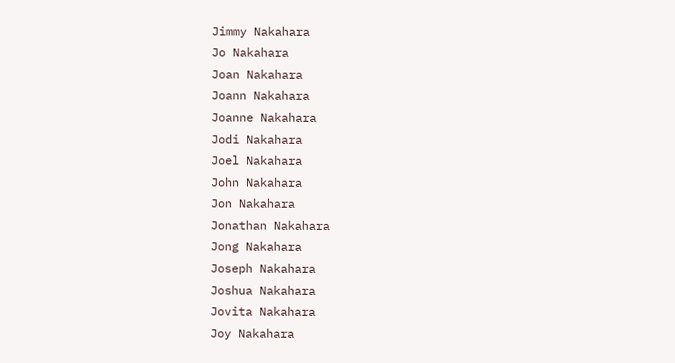Jimmy Nakahara
Jo Nakahara
Joan Nakahara
Joann Nakahara
Joanne Nakahara
Jodi Nakahara
Joel Nakahara
John Nakahara
Jon Nakahara
Jonathan Nakahara
Jong Nakahara
Joseph Nakahara
Joshua Nakahara
Jovita Nakahara
Joy Nakahara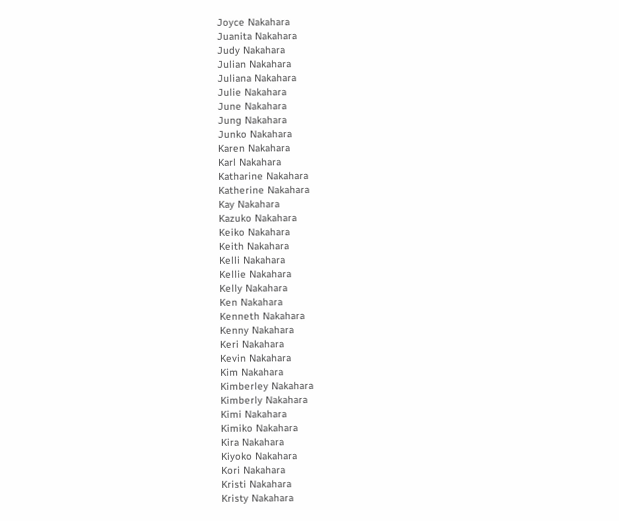Joyce Nakahara
Juanita Nakahara
Judy Nakahara
Julian Nakahara
Juliana Nakahara
Julie Nakahara
June Nakahara
Jung Nakahara
Junko Nakahara
Karen Nakahara
Karl Nakahara
Katharine Nakahara
Katherine Nakahara
Kay Nakahara
Kazuko Nakahara
Keiko Nakahara
Keith Nakahara
Kelli Nakahara
Kellie Nakahara
Kelly Nakahara
Ken Nakahara
Kenneth Nakahara
Kenny Nakahara
Keri Nakahara
Kevin Nakahara
Kim Nakahara
Kimberley Nakahara
Kimberly Nakahara
Kimi Nakahara
Kimiko Nakahara
Kira Nakahara
Kiyoko Nakahara
Kori Nakahara
Kristi Nakahara
Kristy Nakahara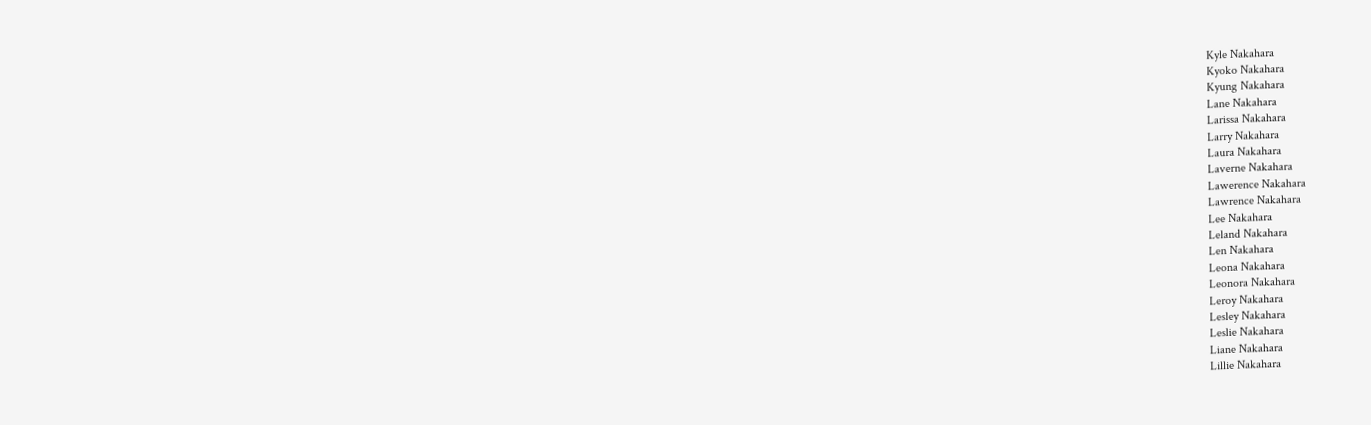Kyle Nakahara
Kyoko Nakahara
Kyung Nakahara
Lane Nakahara
Larissa Nakahara
Larry Nakahara
Laura Nakahara
Laverne Nakahara
Lawerence Nakahara
Lawrence Nakahara
Lee Nakahara
Leland Nakahara
Len Nakahara
Leona Nakahara
Leonora Nakahara
Leroy Nakahara
Lesley Nakahara
Leslie Nakahara
Liane Nakahara
Lillie Nakahara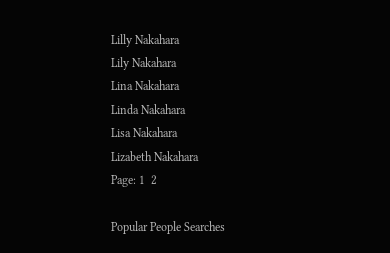Lilly Nakahara
Lily Nakahara
Lina Nakahara
Linda Nakahara
Lisa Nakahara
Lizabeth Nakahara
Page: 1  2

Popular People Searches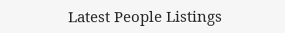Latest People Listings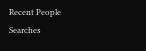Recent People Searches